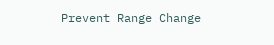Prevent Range Change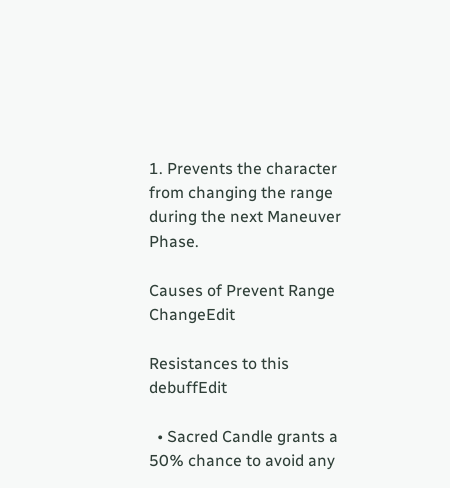1. Prevents the character from changing the range during the next Maneuver Phase.

Causes of Prevent Range ChangeEdit

Resistances to this debuffEdit

  • Sacred Candle grants a 50% chance to avoid any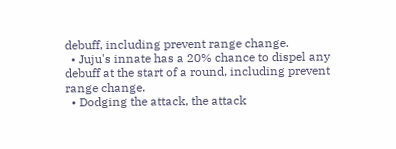debuff, including prevent range change.
  • Juju's innate has a 20% chance to dispel any debuff at the start of a round, including prevent range change.
  • Dodging the attack, the attack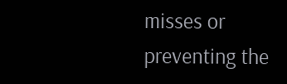misses or preventing the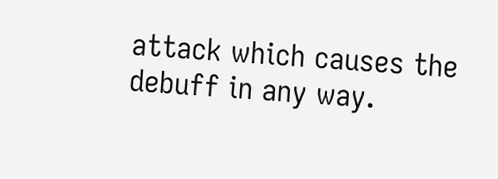attack which causes the debuff in any way.